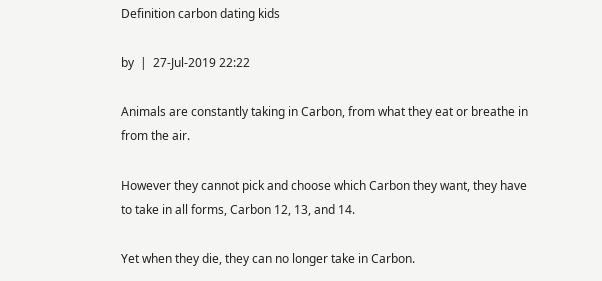Definition carbon dating kids

by  |  27-Jul-2019 22:22

Animals are constantly taking in Carbon, from what they eat or breathe in from the air.

However they cannot pick and choose which Carbon they want, they have to take in all forms, Carbon 12, 13, and 14.

Yet when they die, they can no longer take in Carbon.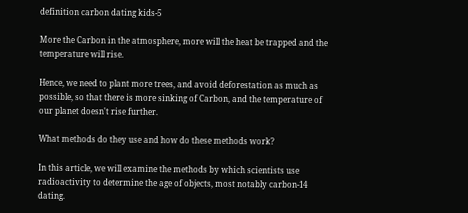definition carbon dating kids-5

More the Carbon in the atmosphere, more will the heat be trapped and the temperature will rise.

Hence, we need to plant more trees, and avoid deforestation as much as possible, so that there is more sinking of Carbon, and the temperature of our planet doesn't rise further.

What methods do they use and how do these methods work?

In this article, we will examine the methods by which scientists use radioactivity to determine the age of objects, most notably carbon-14 dating.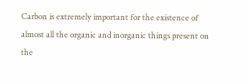Carbon is extremely important for the existence of almost all the organic and inorganic things present on the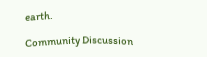earth.

Community Discussion